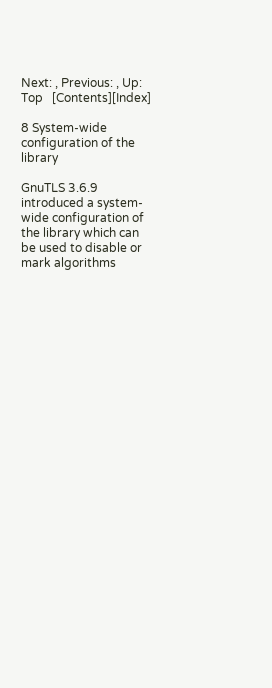Next: , Previous: , Up: Top   [Contents][Index]

8 System-wide configuration of the library

GnuTLS 3.6.9 introduced a system-wide configuration of the library which can be used to disable or mark algorithms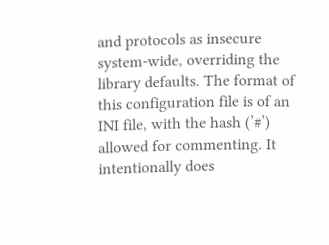and protocols as insecure system-wide, overriding the library defaults. The format of this configuration file is of an INI file, with the hash (’#’) allowed for commenting. It intentionally does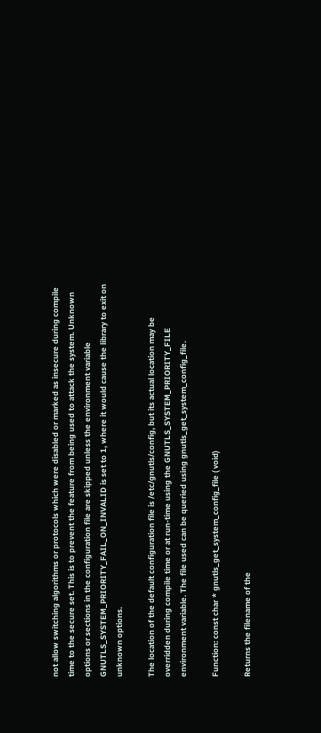not allow switching algorithms or protocols which were disabled or marked as insecure during compile time to the secure set. This is to prevent the feature from being used to attack the system. Unknown options or sections in the configuration file are skipped unless the environment variable GNUTLS_SYSTEM_PRIORITY_FAIL_ON_INVALID is set to 1, where it would cause the library to exit on unknown options.

The location of the default configuration file is /etc/gnutls/config, but its actual location may be overridden during compile time or at run-time using the GNUTLS_SYSTEM_PRIORITY_FILE environment variable. The file used can be queried using gnutls_get_system_config_file.

Function: const char * gnutls_get_system_config_file ( void)

Returns the filename of the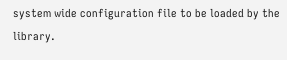system wide configuration file to be loaded by the library.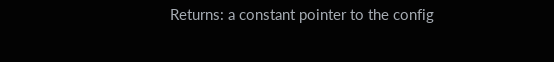Returns: a constant pointer to the config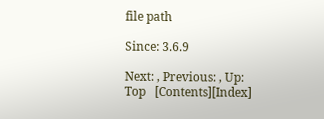file path

Since: 3.6.9

Next: , Previous: , Up: Top   [Contents][Index]